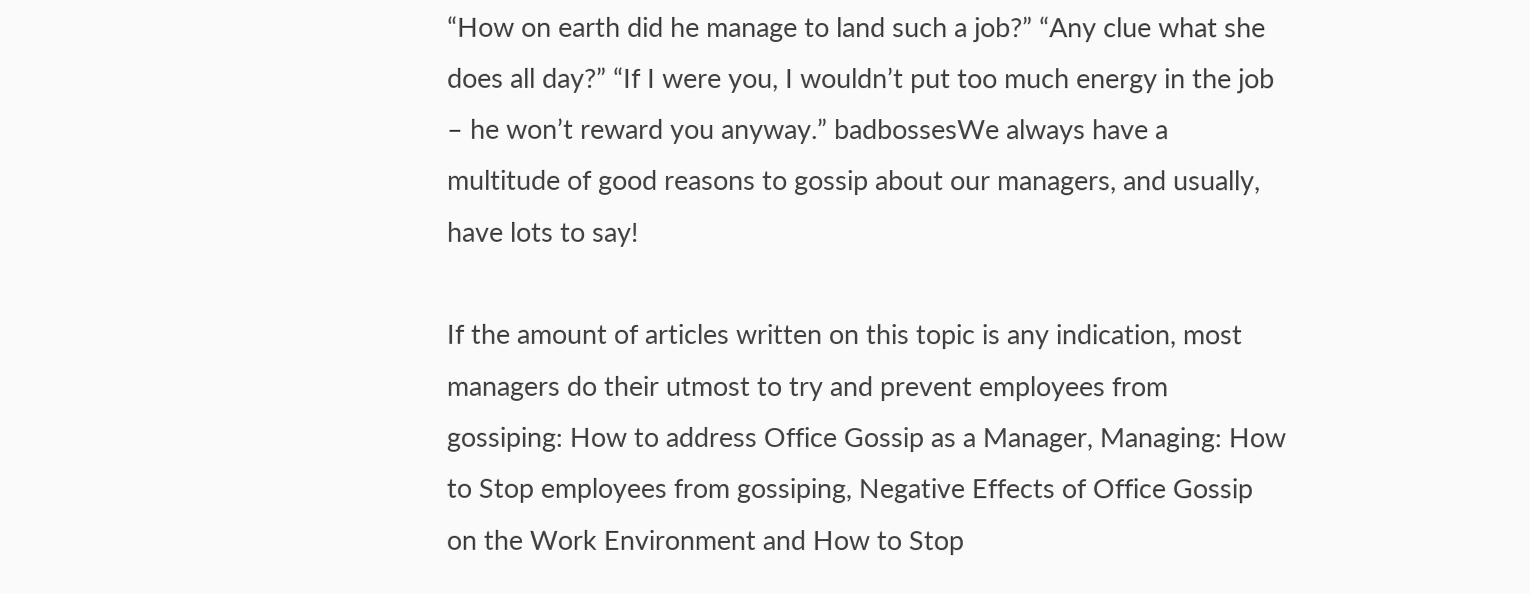“How on earth did he manage to land such a job?” “Any clue what she does all day?” “If I were you, I wouldn’t put too much energy in the job – he won’t reward you anyway.” badbossesWe always have a multitude of good reasons to gossip about our managers, and usually, have lots to say!

If the amount of articles written on this topic is any indication, most managers do their utmost to try and prevent employees from gossiping: How to address Office Gossip as a Manager, Managing: How to Stop employees from gossiping, Negative Effects of Office Gossip on the Work Environment and How to Stop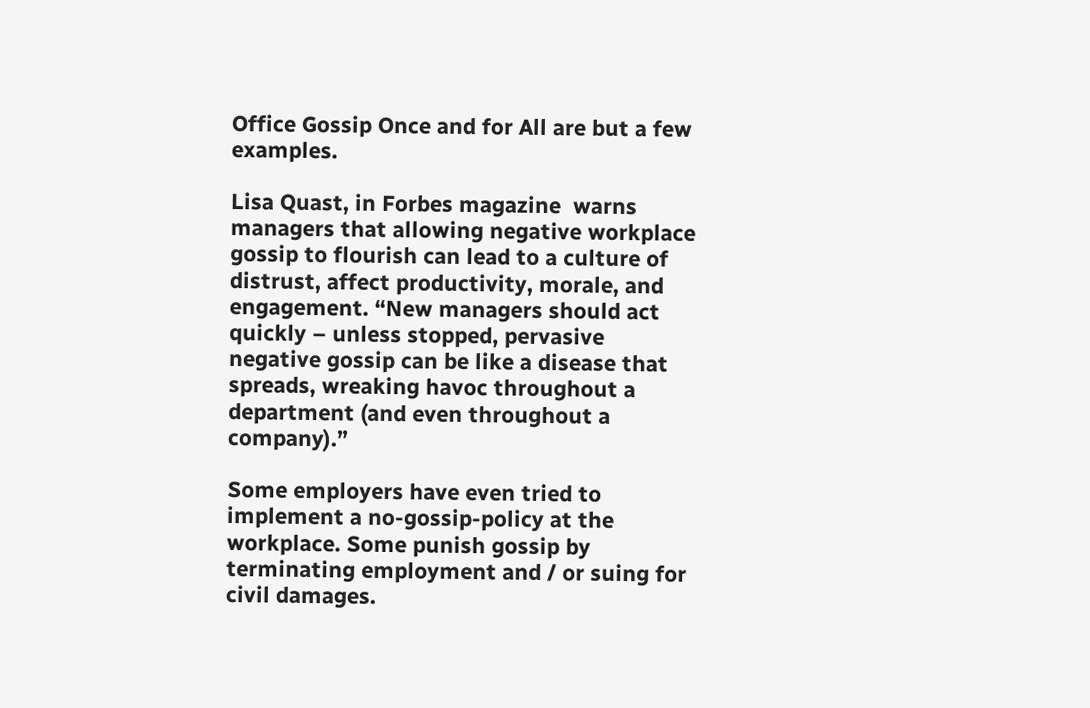Office Gossip Once and for All are but a few examples.

Lisa Quast, in Forbes magazine  warns managers that allowing negative workplace gossip to flourish can lead to a culture of distrust, affect productivity, morale, and engagement. “New managers should act quickly – unless stopped, pervasive negative gossip can be like a disease that spreads, wreaking havoc throughout a department (and even throughout a company).”

Some employers have even tried to implement a no-gossip-policy at the workplace. Some punish gossip by terminating employment and / or suing for civil damages.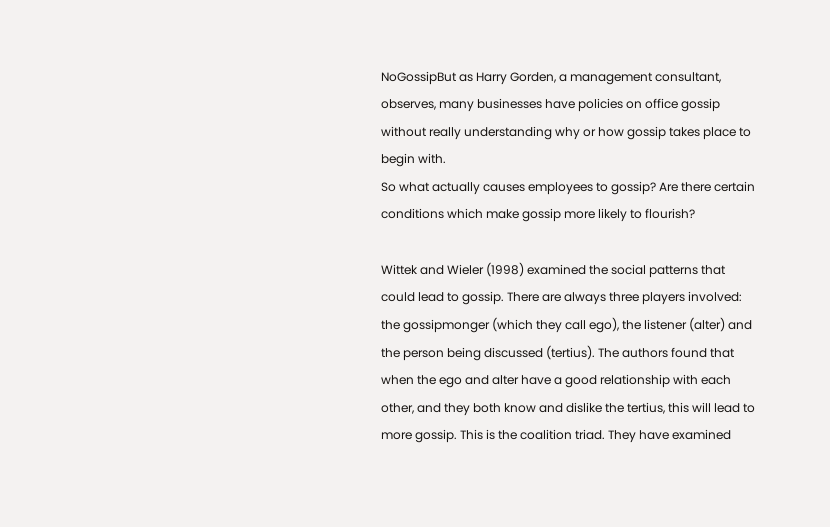NoGossipBut as Harry Gorden, a management consultant, observes, many businesses have policies on office gossip without really understanding why or how gossip takes place to begin with.
So what actually causes employees to gossip? Are there certain conditions which make gossip more likely to flourish?

Wittek and Wieler (1998) examined the social patterns that could lead to gossip. There are always three players involved: the gossipmonger (which they call ego), the listener (alter) and the person being discussed (tertius). The authors found that when the ego and alter have a good relationship with each other, and they both know and dislike the tertius, this will lead to more gossip. This is the coalition triad. They have examined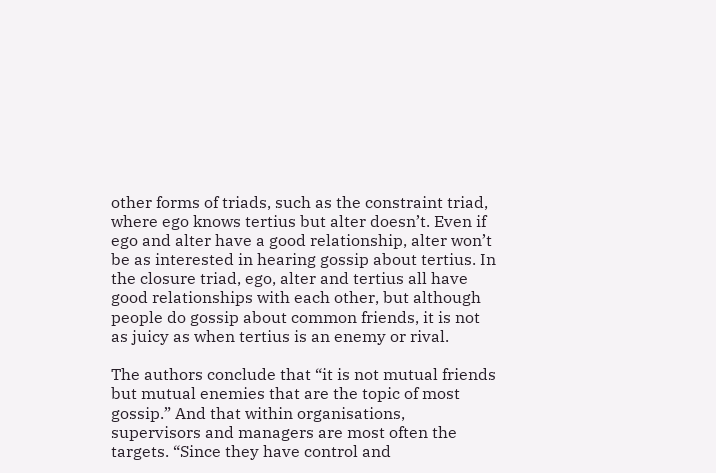other forms of triads, such as the constraint triad, where ego knows tertius but alter doesn’t. Even if ego and alter have a good relationship, alter won’t be as interested in hearing gossip about tertius. In the closure triad, ego, alter and tertius all have good relationships with each other, but although people do gossip about common friends, it is not as juicy as when tertius is an enemy or rival.

The authors conclude that “it is not mutual friends but mutual enemies that are the topic of most gossip.” And that within organisations, supervisors and managers are most often the targets. “Since they have control and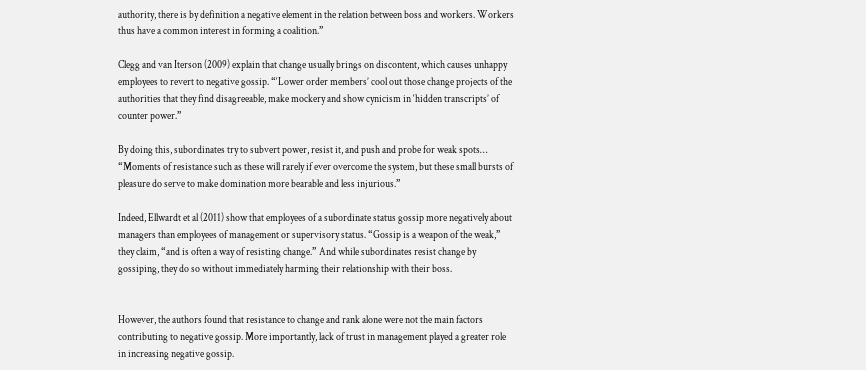authority, there is by definition a negative element in the relation between boss and workers. Workers thus have a common interest in forming a coalition.”

Clegg and van Iterson (2009) explain that change usually brings on discontent, which causes unhappy employees to revert to negative gossip. “‘Lower order members’ cool out those change projects of the authorities that they find disagreeable, make mockery and show cynicism in ‘hidden transcripts’ of counter power.”

By doing this, subordinates try to subvert power, resist it, and push and probe for weak spots… “Moments of resistance such as these will rarely if ever overcome the system, but these small bursts of pleasure do serve to make domination more bearable and less injurious.”

Indeed, Ellwardt et al (2011) show that employees of a subordinate status gossip more negatively about managers than employees of management or supervisory status. “Gossip is a weapon of the weak,” they claim, “and is often a way of resisting change.” And while subordinates resist change by gossiping, they do so without immediately harming their relationship with their boss.


However, the authors found that resistance to change and rank alone were not the main factors contributing to negative gossip. More importantly, lack of trust in management played a greater role in increasing negative gossip.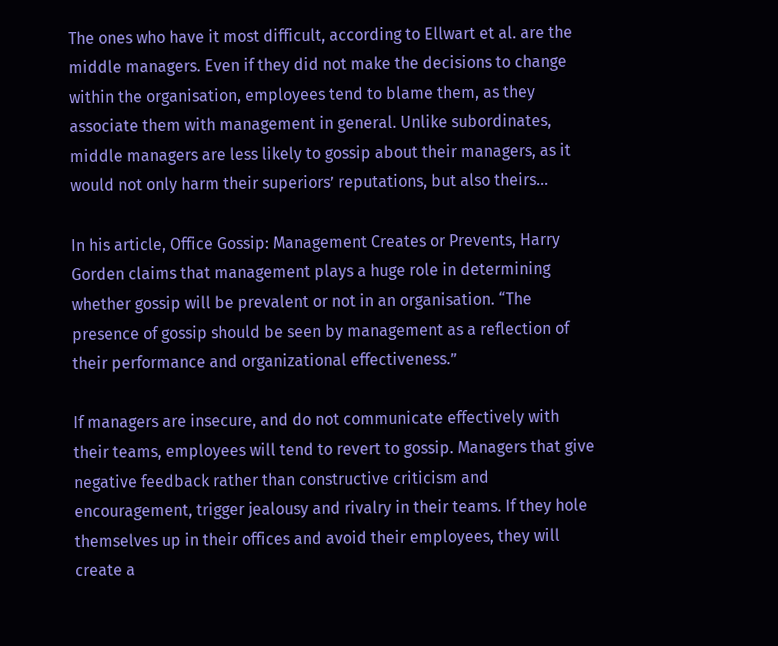The ones who have it most difficult, according to Ellwart et al. are the middle managers. Even if they did not make the decisions to change within the organisation, employees tend to blame them, as they associate them with management in general. Unlike subordinates, middle managers are less likely to gossip about their managers, as it would not only harm their superiors’ reputations, but also theirs…

In his article, Office Gossip: Management Creates or Prevents, Harry Gorden claims that management plays a huge role in determining whether gossip will be prevalent or not in an organisation. “The presence of gossip should be seen by management as a reflection of their performance and organizational effectiveness.”

If managers are insecure, and do not communicate effectively with their teams, employees will tend to revert to gossip. Managers that give negative feedback rather than constructive criticism and encouragement, trigger jealousy and rivalry in their teams. If they hole themselves up in their offices and avoid their employees, they will create a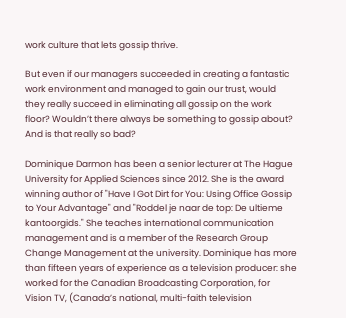work culture that lets gossip thrive.

But even if our managers succeeded in creating a fantastic work environment and managed to gain our trust, would they really succeed in eliminating all gossip on the work floor? Wouldn’t there always be something to gossip about? And is that really so bad?

Dominique Darmon has been a senior lecturer at The Hague University for Applied Sciences since 2012. She is the award winning author of "Have I Got Dirt for You: Using Office Gossip to Your Advantage" and "Roddel je naar de top: De ultieme kantoorgids." She teaches international communication management and is a member of the Research Group Change Management at the university. Dominique has more than fifteen years of experience as a television producer: she worked for the Canadian Broadcasting Corporation, for Vision TV, (Canada’s national, multi-faith television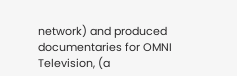network) and produced documentaries for OMNI Television, (a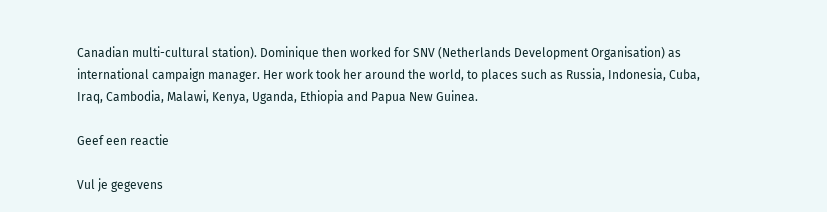Canadian multi-cultural station). Dominique then worked for SNV (Netherlands Development Organisation) as international campaign manager. Her work took her around the world, to places such as Russia, Indonesia, Cuba, Iraq, Cambodia, Malawi, Kenya, Uganda, Ethiopia and Papua New Guinea.

Geef een reactie

Vul je gegevens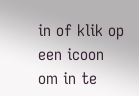in of klik op een icoon om in te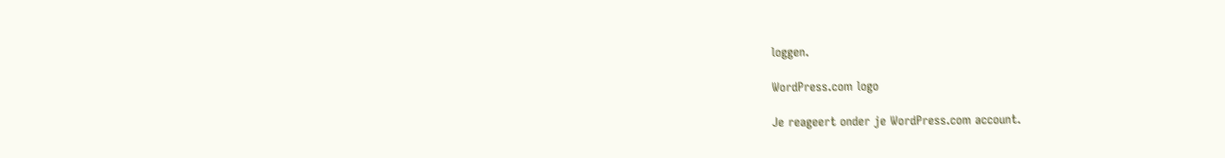loggen.

WordPress.com logo

Je reageert onder je WordPress.com account.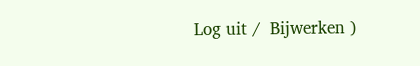Log uit /  Bijwerken )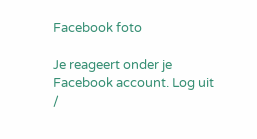Facebook foto

Je reageert onder je Facebook account. Log uit /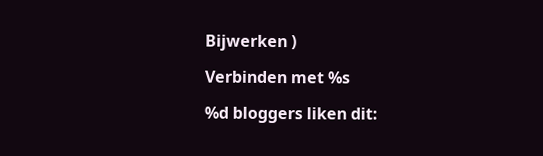Bijwerken )

Verbinden met %s

%d bloggers liken dit: